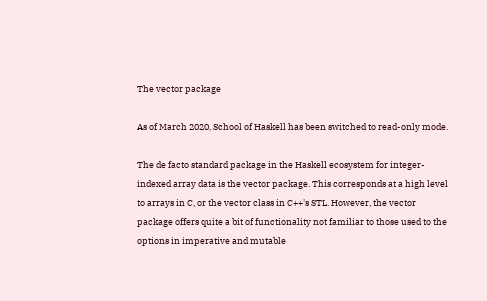The vector package

As of March 2020, School of Haskell has been switched to read-only mode.

The de facto standard package in the Haskell ecosystem for integer-indexed array data is the vector package. This corresponds at a high level to arrays in C, or the vector class in C++'s STL. However, the vector package offers quite a bit of functionality not familiar to those used to the options in imperative and mutable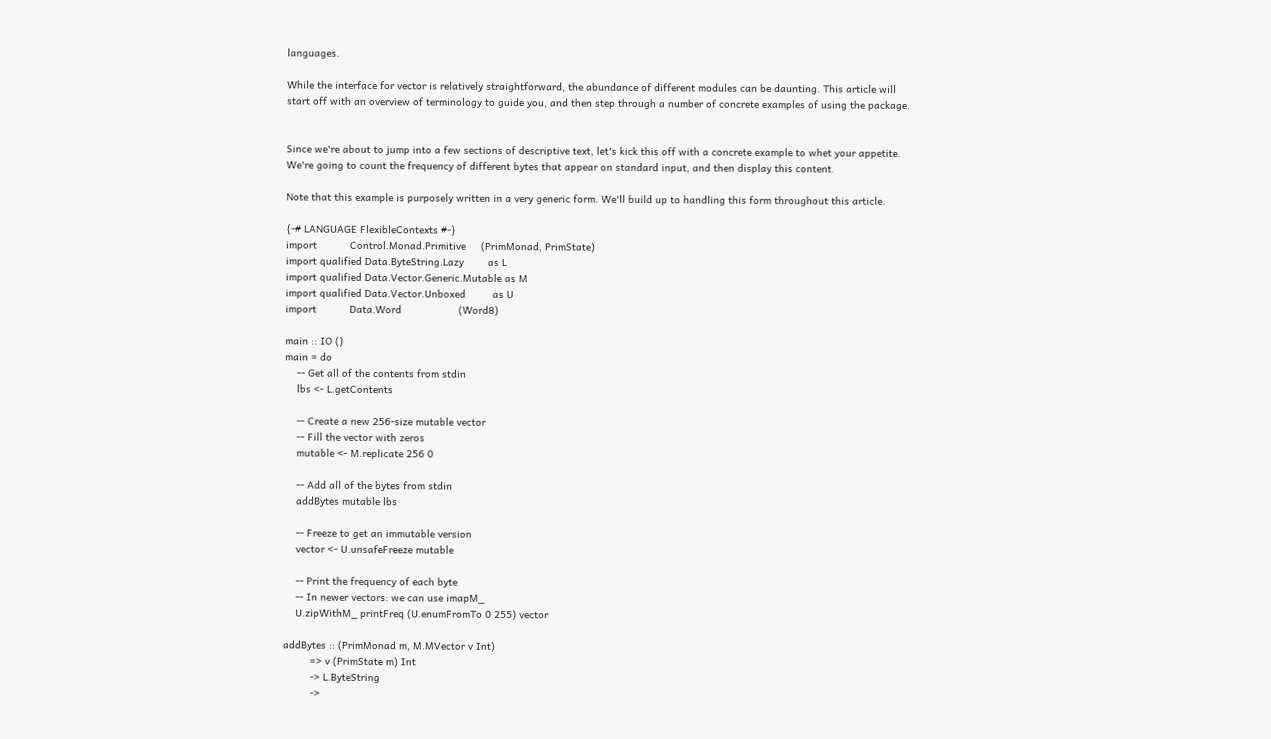languages.

While the interface for vector is relatively straightforward, the abundance of different modules can be daunting. This article will start off with an overview of terminology to guide you, and then step through a number of concrete examples of using the package.


Since we're about to jump into a few sections of descriptive text, let's kick this off with a concrete example to whet your appetite. We're going to count the frequency of different bytes that appear on standard input, and then display this content.

Note that this example is purposely written in a very generic form. We'll build up to handling this form throughout this article.

{-# LANGUAGE FlexibleContexts #-}
import           Control.Monad.Primitive     (PrimMonad, PrimState)
import qualified Data.ByteString.Lazy        as L
import qualified Data.Vector.Generic.Mutable as M
import qualified Data.Vector.Unboxed         as U
import           Data.Word                   (Word8)

main :: IO ()
main = do
    -- Get all of the contents from stdin
    lbs <- L.getContents

    -- Create a new 256-size mutable vector
    -- Fill the vector with zeros
    mutable <- M.replicate 256 0

    -- Add all of the bytes from stdin
    addBytes mutable lbs

    -- Freeze to get an immutable version
    vector <- U.unsafeFreeze mutable

    -- Print the frequency of each byte
    -- In newer vectors: we can use imapM_
    U.zipWithM_ printFreq (U.enumFromTo 0 255) vector

addBytes :: (PrimMonad m, M.MVector v Int)
         => v (PrimState m) Int
         -> L.ByteString
         ->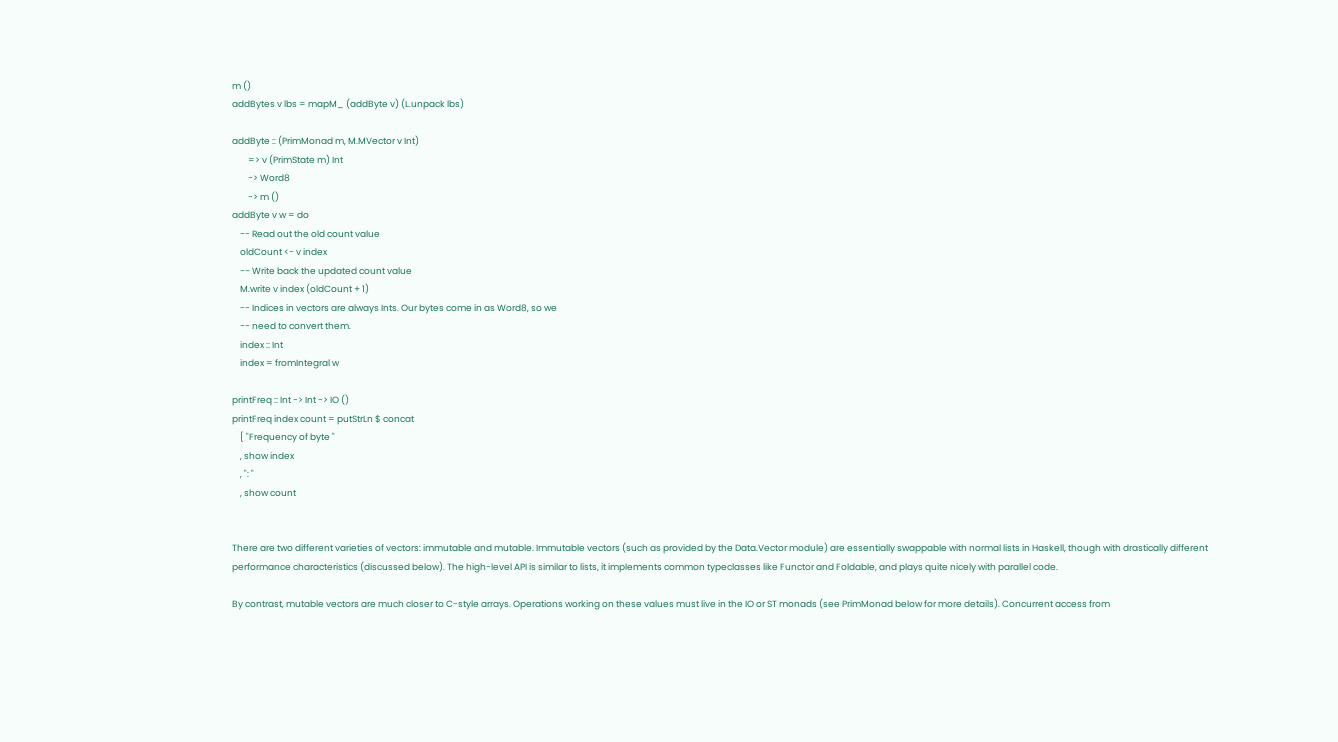m ()
addBytes v lbs = mapM_ (addByte v) (L.unpack lbs)

addByte :: (PrimMonad m, M.MVector v Int)
        => v (PrimState m) Int
        -> Word8
        -> m ()
addByte v w = do
    -- Read out the old count value
    oldCount <- v index
    -- Write back the updated count value
    M.write v index (oldCount + 1)
    -- Indices in vectors are always Ints. Our bytes come in as Word8, so we
    -- need to convert them.
    index :: Int
    index = fromIntegral w

printFreq :: Int -> Int -> IO ()
printFreq index count = putStrLn $ concat
    [ "Frequency of byte "
    , show index
    , ": "
    , show count


There are two different varieties of vectors: immutable and mutable. Immutable vectors (such as provided by the Data.Vector module) are essentially swappable with normal lists in Haskell, though with drastically different performance characteristics (discussed below). The high-level API is similar to lists, it implements common typeclasses like Functor and Foldable, and plays quite nicely with parallel code.

By contrast, mutable vectors are much closer to C-style arrays. Operations working on these values must live in the IO or ST monads (see PrimMonad below for more details). Concurrent access from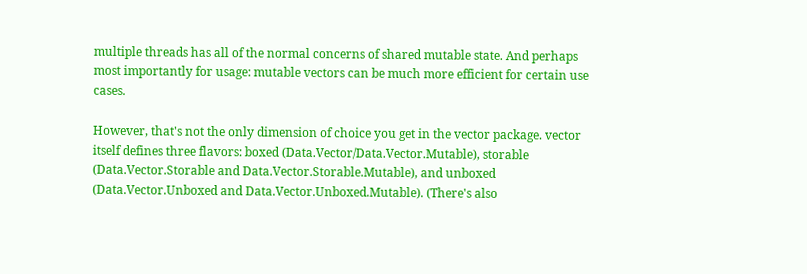multiple threads has all of the normal concerns of shared mutable state. And perhaps most importantly for usage: mutable vectors can be much more efficient for certain use cases.

However, that's not the only dimension of choice you get in the vector package. vector itself defines three flavors: boxed (Data.Vector/Data.Vector.Mutable), storable (Data.Vector.Storable and Data.Vector.Storable.Mutable), and unboxed (Data.Vector.Unboxed and Data.Vector.Unboxed.Mutable). (There's also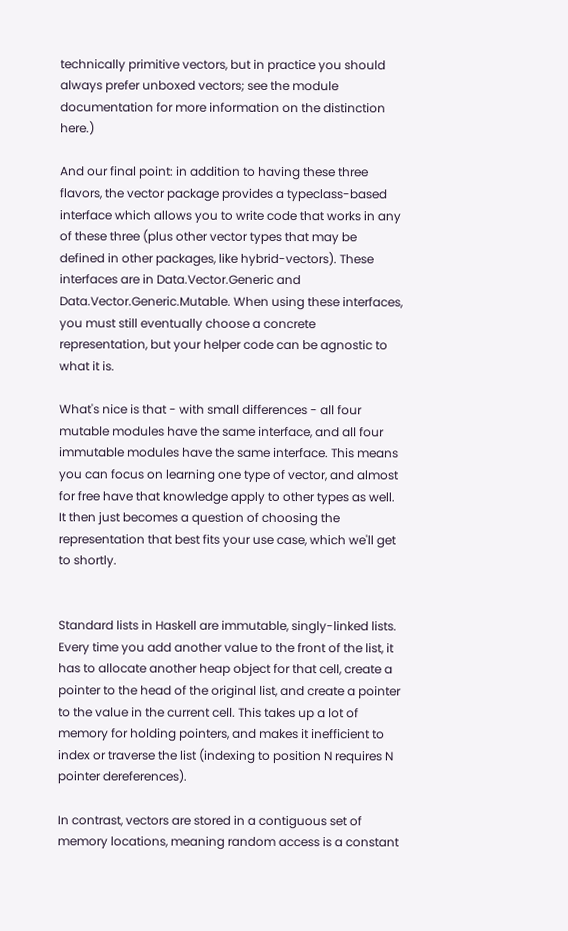technically primitive vectors, but in practice you should always prefer unboxed vectors; see the module documentation for more information on the distinction here.)

And our final point: in addition to having these three flavors, the vector package provides a typeclass-based interface which allows you to write code that works in any of these three (plus other vector types that may be defined in other packages, like hybrid-vectors). These interfaces are in Data.Vector.Generic and Data.Vector.Generic.Mutable. When using these interfaces, you must still eventually choose a concrete representation, but your helper code can be agnostic to what it is.

What's nice is that - with small differences - all four mutable modules have the same interface, and all four immutable modules have the same interface. This means you can focus on learning one type of vector, and almost for free have that knowledge apply to other types as well. It then just becomes a question of choosing the representation that best fits your use case, which we'll get to shortly.


Standard lists in Haskell are immutable, singly-linked lists. Every time you add another value to the front of the list, it has to allocate another heap object for that cell, create a pointer to the head of the original list, and create a pointer to the value in the current cell. This takes up a lot of memory for holding pointers, and makes it inefficient to index or traverse the list (indexing to position N requires N pointer dereferences).

In contrast, vectors are stored in a contiguous set of memory locations, meaning random access is a constant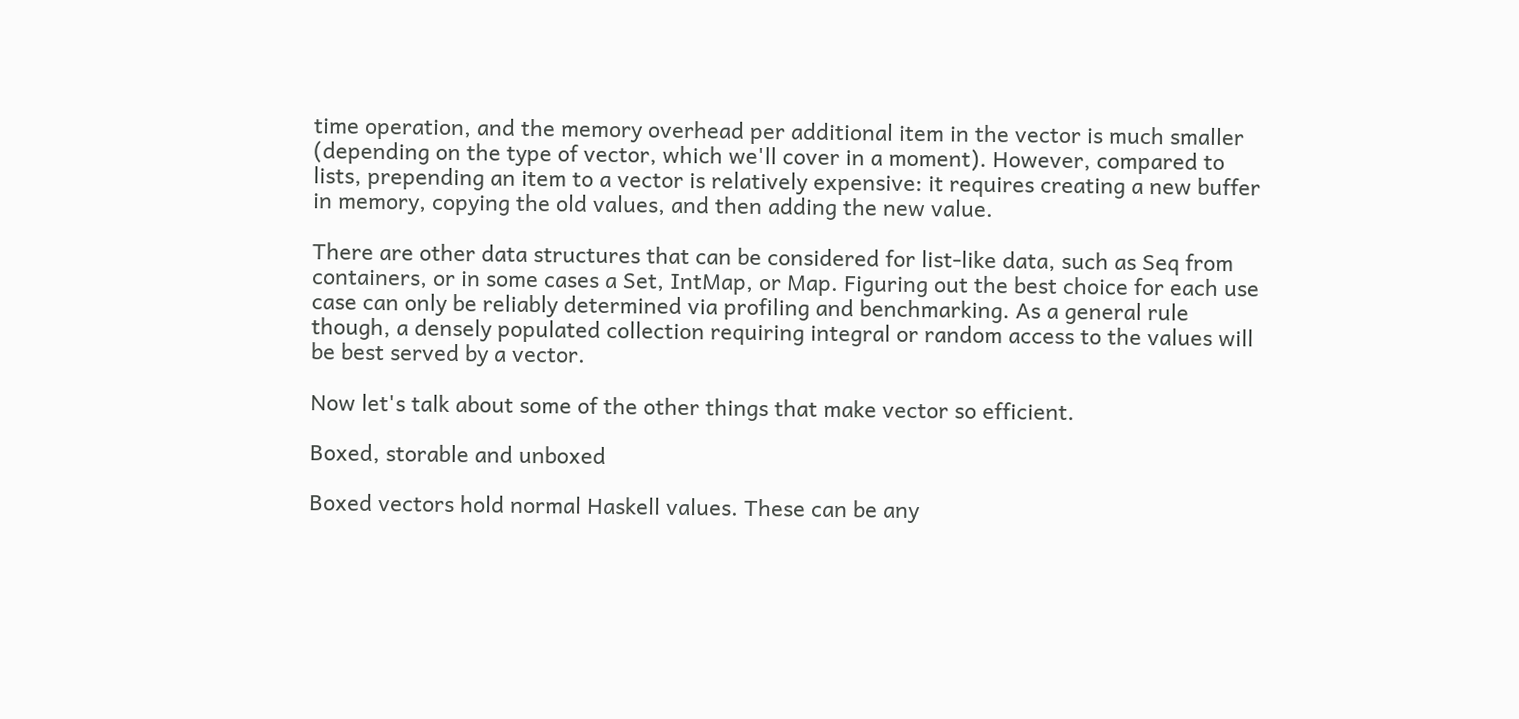time operation, and the memory overhead per additional item in the vector is much smaller (depending on the type of vector, which we'll cover in a moment). However, compared to lists, prepending an item to a vector is relatively expensive: it requires creating a new buffer in memory, copying the old values, and then adding the new value.

There are other data structures that can be considered for list-like data, such as Seq from containers, or in some cases a Set, IntMap, or Map. Figuring out the best choice for each use case can only be reliably determined via profiling and benchmarking. As a general rule though, a densely populated collection requiring integral or random access to the values will be best served by a vector.

Now let's talk about some of the other things that make vector so efficient.

Boxed, storable and unboxed

Boxed vectors hold normal Haskell values. These can be any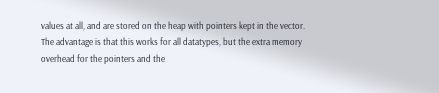values at all, and are stored on the heap with pointers kept in the vector. The advantage is that this works for all datatypes, but the extra memory overhead for the pointers and the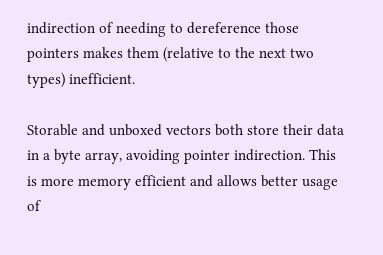indirection of needing to dereference those pointers makes them (relative to the next two types) inefficient.

Storable and unboxed vectors both store their data in a byte array, avoiding pointer indirection. This is more memory efficient and allows better usage of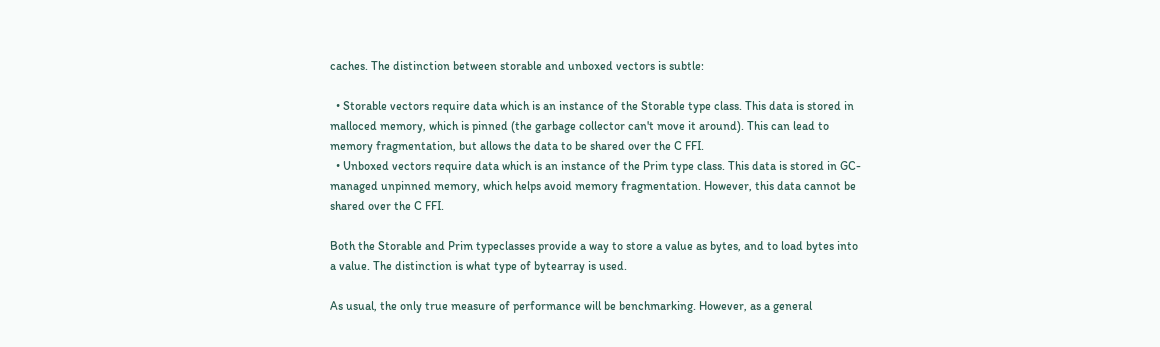caches. The distinction between storable and unboxed vectors is subtle:

  • Storable vectors require data which is an instance of the Storable type class. This data is stored in malloced memory, which is pinned (the garbage collector can't move it around). This can lead to memory fragmentation, but allows the data to be shared over the C FFI.
  • Unboxed vectors require data which is an instance of the Prim type class. This data is stored in GC-managed unpinned memory, which helps avoid memory fragmentation. However, this data cannot be shared over the C FFI.

Both the Storable and Prim typeclasses provide a way to store a value as bytes, and to load bytes into a value. The distinction is what type of bytearray is used.

As usual, the only true measure of performance will be benchmarking. However, as a general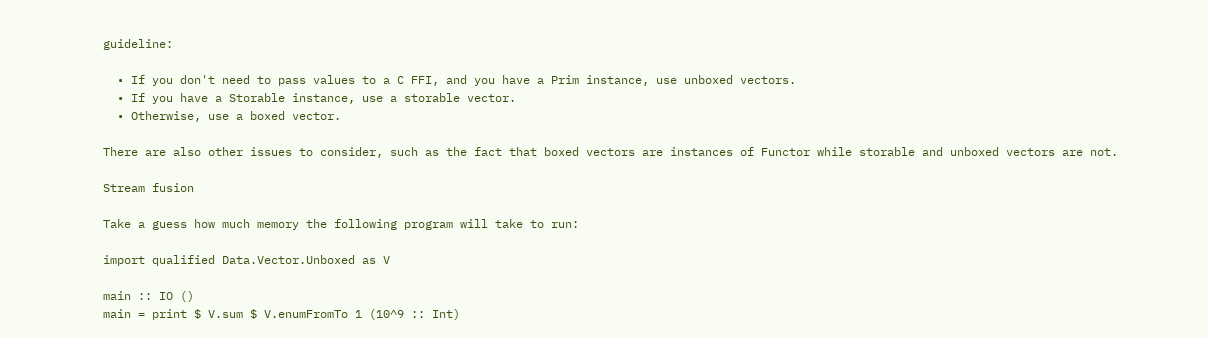guideline:

  • If you don't need to pass values to a C FFI, and you have a Prim instance, use unboxed vectors.
  • If you have a Storable instance, use a storable vector.
  • Otherwise, use a boxed vector.

There are also other issues to consider, such as the fact that boxed vectors are instances of Functor while storable and unboxed vectors are not.

Stream fusion

Take a guess how much memory the following program will take to run:

import qualified Data.Vector.Unboxed as V

main :: IO ()
main = print $ V.sum $ V.enumFromTo 1 (10^9 :: Int)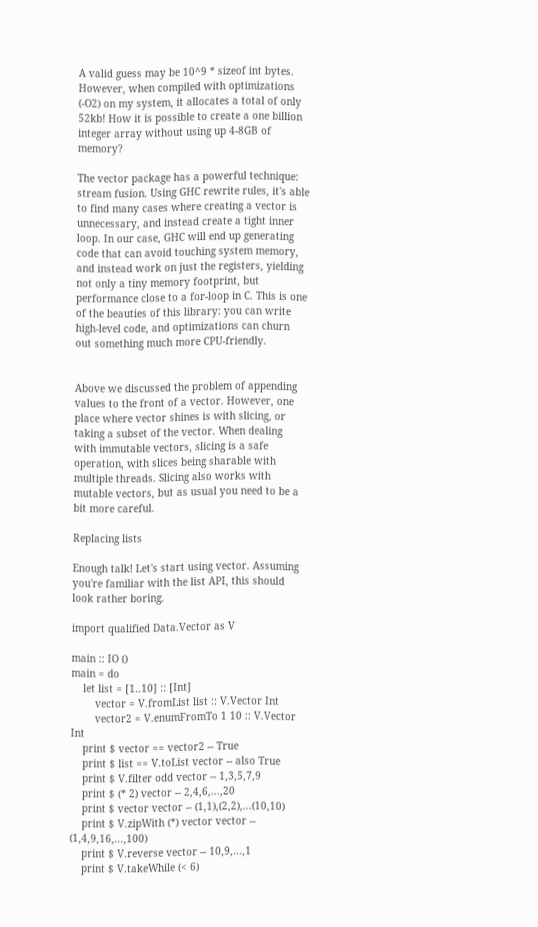A valid guess may be 10^9 * sizeof int bytes. However, when compiled with optimizations (-O2) on my system, it allocates a total of only 52kb! How it is possible to create a one billion integer array without using up 4-8GB of memory?

The vector package has a powerful technique: stream fusion. Using GHC rewrite rules, it's able to find many cases where creating a vector is unnecessary, and instead create a tight inner loop. In our case, GHC will end up generating code that can avoid touching system memory, and instead work on just the registers, yielding not only a tiny memory footprint, but performance close to a for-loop in C. This is one of the beauties of this library: you can write high-level code, and optimizations can churn out something much more CPU-friendly.


Above we discussed the problem of appending values to the front of a vector. However, one place where vector shines is with slicing, or taking a subset of the vector. When dealing with immutable vectors, slicing is a safe operation, with slices being sharable with multiple threads. Slicing also works with mutable vectors, but as usual you need to be a bit more careful.

Replacing lists

Enough talk! Let's start using vector. Assuming you're familiar with the list API, this should look rather boring.

import qualified Data.Vector as V

main :: IO ()
main = do
    let list = [1..10] :: [Int]
        vector = V.fromList list :: V.Vector Int
        vector2 = V.enumFromTo 1 10 :: V.Vector Int
    print $ vector == vector2 -- True
    print $ list == V.toList vector -- also True
    print $ V.filter odd vector -- 1,3,5,7,9
    print $ (* 2) vector -- 2,4,6,...,20
    print $ vector vector -- (1,1),(2,2),...(10,10)
    print $ V.zipWith (*) vector vector -- (1,4,9,16,...,100)
    print $ V.reverse vector -- 10,9,...,1
    print $ V.takeWhile (< 6)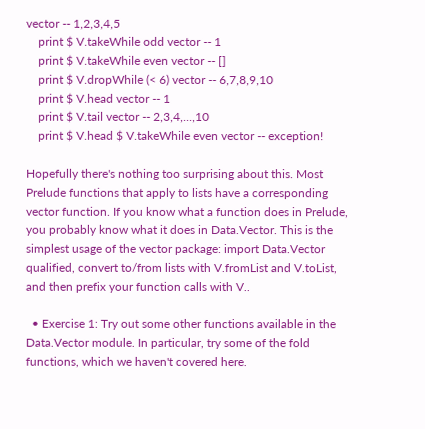vector -- 1,2,3,4,5
    print $ V.takeWhile odd vector -- 1
    print $ V.takeWhile even vector -- []
    print $ V.dropWhile (< 6) vector -- 6,7,8,9,10
    print $ V.head vector -- 1
    print $ V.tail vector -- 2,3,4,...,10
    print $ V.head $ V.takeWhile even vector -- exception!

Hopefully there's nothing too surprising about this. Most Prelude functions that apply to lists have a corresponding vector function. If you know what a function does in Prelude, you probably know what it does in Data.Vector. This is the simplest usage of the vector package: import Data.Vector qualified, convert to/from lists with V.fromList and V.toList, and then prefix your function calls with V..

  • Exercise 1: Try out some other functions available in the Data.Vector module. In particular, try some of the fold functions, which we haven't covered here.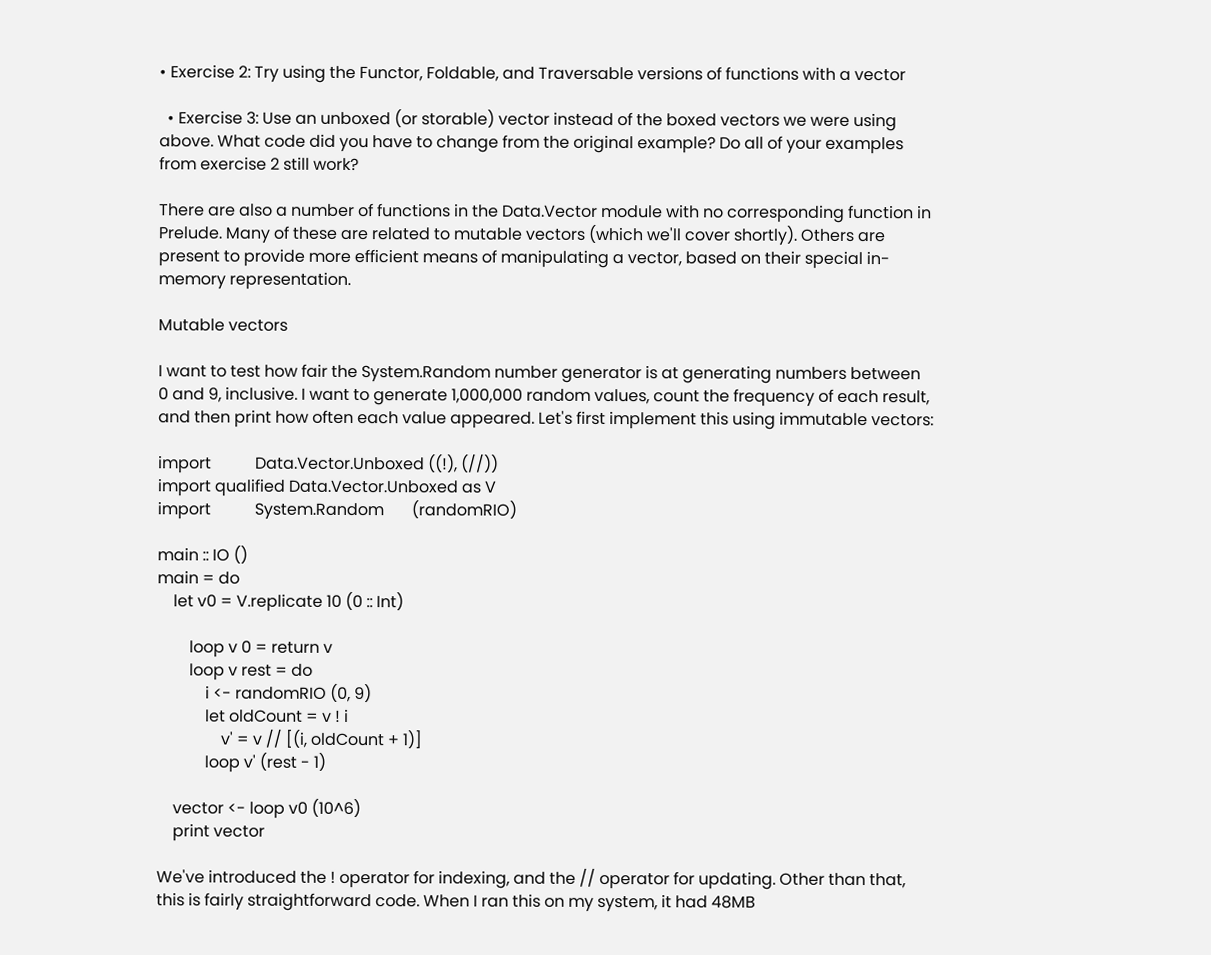• Exercise 2: Try using the Functor, Foldable, and Traversable versions of functions with a vector

  • Exercise 3: Use an unboxed (or storable) vector instead of the boxed vectors we were using above. What code did you have to change from the original example? Do all of your examples from exercise 2 still work?

There are also a number of functions in the Data.Vector module with no corresponding function in Prelude. Many of these are related to mutable vectors (which we'll cover shortly). Others are present to provide more efficient means of manipulating a vector, based on their special in-memory representation.

Mutable vectors

I want to test how fair the System.Random number generator is at generating numbers between 0 and 9, inclusive. I want to generate 1,000,000 random values, count the frequency of each result, and then print how often each value appeared. Let's first implement this using immutable vectors:

import           Data.Vector.Unboxed ((!), (//))
import qualified Data.Vector.Unboxed as V
import           System.Random       (randomRIO)

main :: IO ()
main = do
    let v0 = V.replicate 10 (0 :: Int)

        loop v 0 = return v
        loop v rest = do
            i <- randomRIO (0, 9)
            let oldCount = v ! i
                v' = v // [(i, oldCount + 1)]
            loop v' (rest - 1)

    vector <- loop v0 (10^6)
    print vector

We've introduced the ! operator for indexing, and the // operator for updating. Other than that, this is fairly straightforward code. When I ran this on my system, it had 48MB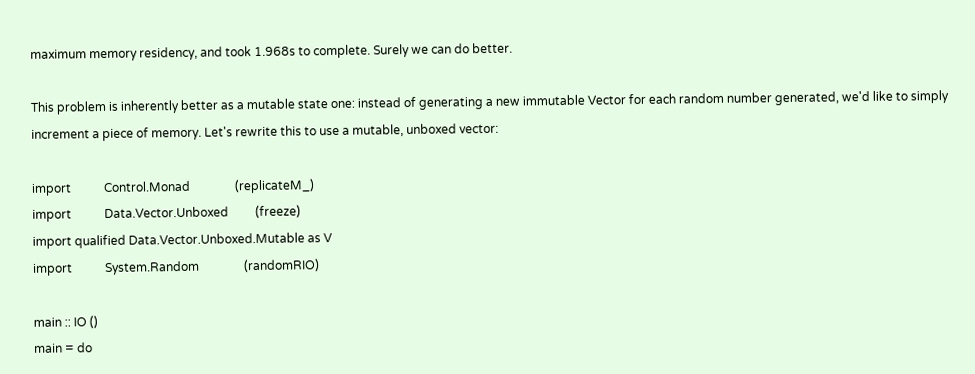maximum memory residency, and took 1.968s to complete. Surely we can do better.

This problem is inherently better as a mutable state one: instead of generating a new immutable Vector for each random number generated, we'd like to simply increment a piece of memory. Let's rewrite this to use a mutable, unboxed vector:

import           Control.Monad               (replicateM_)
import           Data.Vector.Unboxed         (freeze)
import qualified Data.Vector.Unboxed.Mutable as V
import           System.Random               (randomRIO)

main :: IO ()
main = do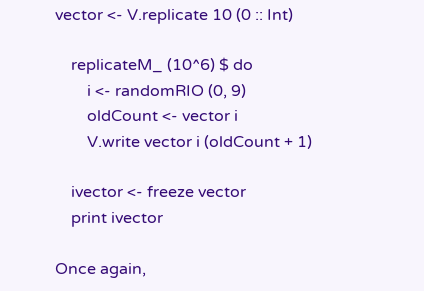vector <- V.replicate 10 (0 :: Int)

    replicateM_ (10^6) $ do
        i <- randomRIO (0, 9)
        oldCount <- vector i
        V.write vector i (oldCount + 1)

    ivector <- freeze vector
    print ivector

Once again,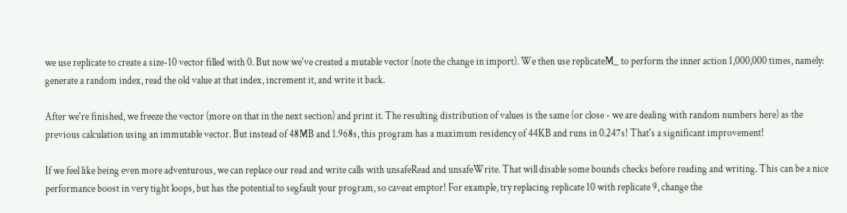we use replicate to create a size-10 vector filled with 0. But now we've created a mutable vector (note the change in import). We then use replicateM_ to perform the inner action 1,000,000 times, namely: generate a random index, read the old value at that index, increment it, and write it back.

After we're finished, we freeze the vector (more on that in the next section) and print it. The resulting distribution of values is the same (or close - we are dealing with random numbers here) as the previous calculation using an immutable vector. But instead of 48MB and 1.968s, this program has a maximum residency of 44KB and runs in 0.247s! That's a significant improvement!

If we feel like being even more adventurous, we can replace our read and write calls with unsafeRead and unsafeWrite. That will disable some bounds checks before reading and writing. This can be a nice performance boost in very tight loops, but has the potential to segfault your program, so caveat emptor! For example, try replacing replicate 10 with replicate 9, change the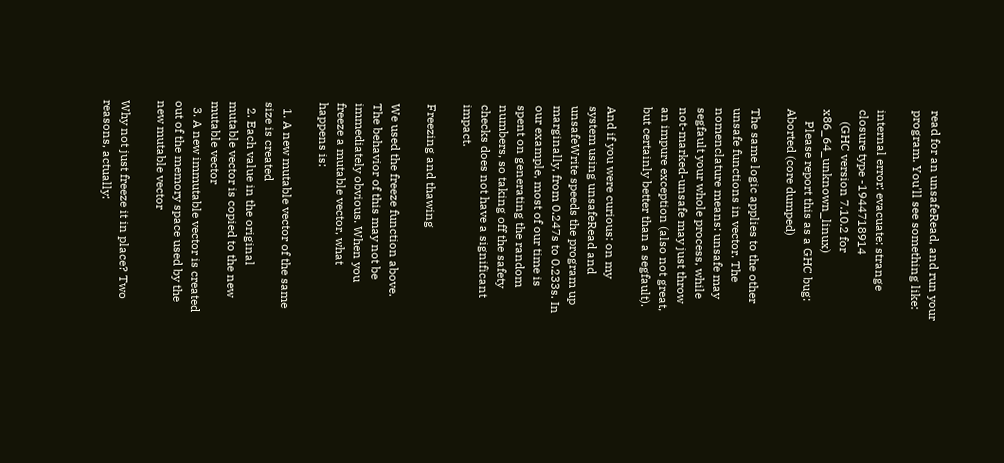read for an unsafeRead, and run your program. You'll see something like:

internal error: evacuate: strange closure type -1944718914
    (GHC version 7.10.2 for x86_64_unknown_linux)
    Please report this as a GHC bug:
Aborted (core dumped)

The same logic applies to the other unsafe functions in vector. The nomenclature means: unsafe may segfault your whole process, while not-marked-unsafe may just throw an impure exception (also not great, but certainly better than a segfault).

And if you were curious: on my system using unsafeRead and unsafeWrite speeds the program up marginally, from 0.247s to 0.233s. In our example, most of our time is spent on generating the random numbers, so taking off the safety checks does not have a significant impact.

Freezing and thawing

We used the freeze function above. The behavior of this may not be immediately obvious. When you freeze a mutable vector, what happens is:

  1. A new mutable vector of the same size is created
  2. Each value in the original mutable vector is copied to the new mutable vector
  3. A new immutable vector is created out of the memory space used by the new mutable vector

Why not just freeze it in place? Two reasons, actually: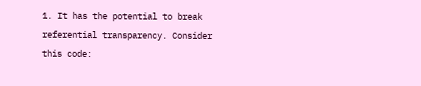1. It has the potential to break referential transparency. Consider this code: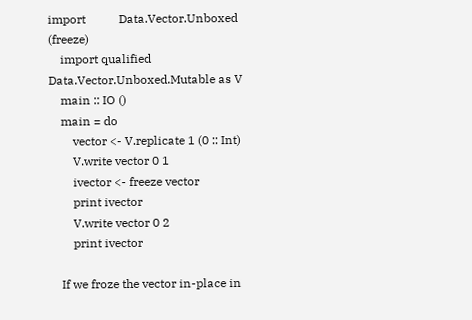import           Data.Vector.Unboxed         (freeze)
    import qualified Data.Vector.Unboxed.Mutable as V
    main :: IO ()
    main = do
        vector <- V.replicate 1 (0 :: Int)
        V.write vector 0 1
        ivector <- freeze vector
        print ivector
        V.write vector 0 2
        print ivector

    If we froze the vector in-place in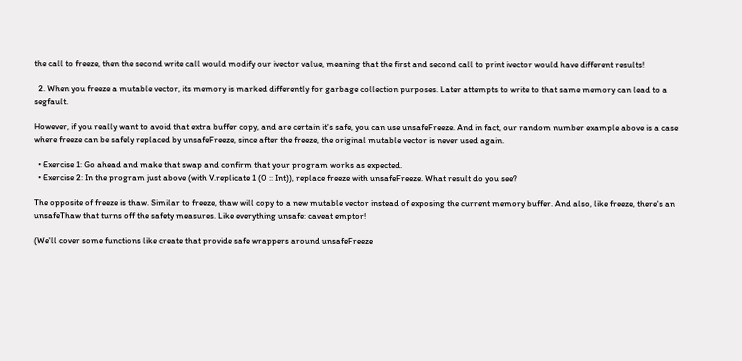the call to freeze, then the second write call would modify our ivector value, meaning that the first and second call to print ivector would have different results!

  2. When you freeze a mutable vector, its memory is marked differently for garbage collection purposes. Later attempts to write to that same memory can lead to a segfault.

However, if you really want to avoid that extra buffer copy, and are certain it's safe, you can use unsafeFreeze. And in fact, our random number example above is a case where freeze can be safely replaced by unsafeFreeze, since after the freeze, the original mutable vector is never used again.

  • Exercise 1: Go ahead and make that swap and confirm that your program works as expected.
  • Exercise 2: In the program just above (with V.replicate 1 (0 :: Int)), replace freeze with unsafeFreeze. What result do you see?

The opposite of freeze is thaw. Similar to freeze, thaw will copy to a new mutable vector instead of exposing the current memory buffer. And also, like freeze, there's an unsafeThaw that turns off the safety measures. Like everything unsafe: caveat emptor!

(We'll cover some functions like create that provide safe wrappers around unsafeFreeze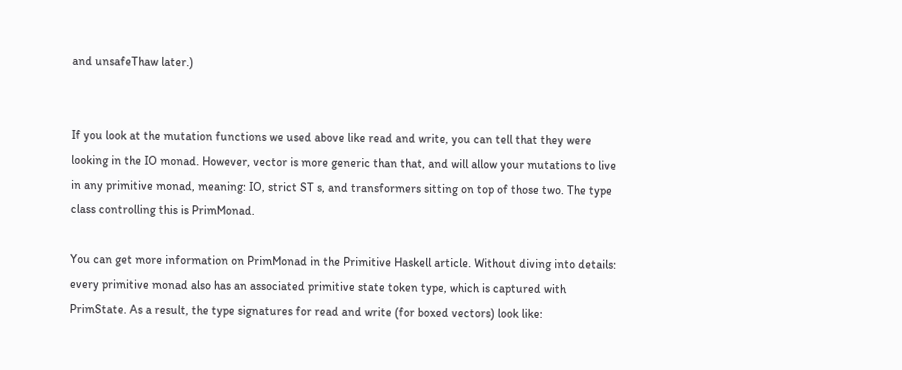and unsafeThaw later.)


If you look at the mutation functions we used above like read and write, you can tell that they were looking in the IO monad. However, vector is more generic than that, and will allow your mutations to live in any primitive monad, meaning: IO, strict ST s, and transformers sitting on top of those two. The type class controlling this is PrimMonad.

You can get more information on PrimMonad in the Primitive Haskell article. Without diving into details: every primitive monad also has an associated primitive state token type, which is captured with PrimState. As a result, the type signatures for read and write (for boxed vectors) look like: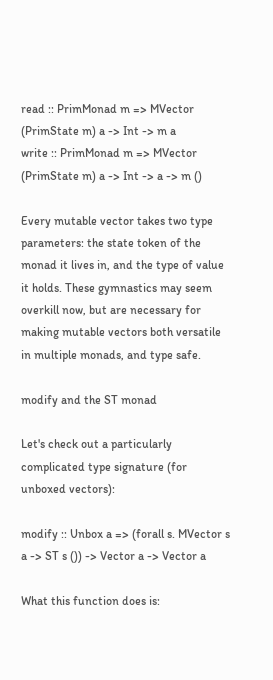read :: PrimMonad m => MVector (PrimState m) a -> Int -> m a
write :: PrimMonad m => MVector (PrimState m) a -> Int -> a -> m ()

Every mutable vector takes two type parameters: the state token of the monad it lives in, and the type of value it holds. These gymnastics may seem overkill now, but are necessary for making mutable vectors both versatile in multiple monads, and type safe.

modify and the ST monad

Let's check out a particularly complicated type signature (for unboxed vectors):

modify :: Unbox a => (forall s. MVector s a -> ST s ()) -> Vector a -> Vector a

What this function does is: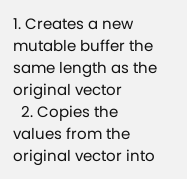1. Creates a new mutable buffer the same length as the original vector
  2. Copies the values from the original vector into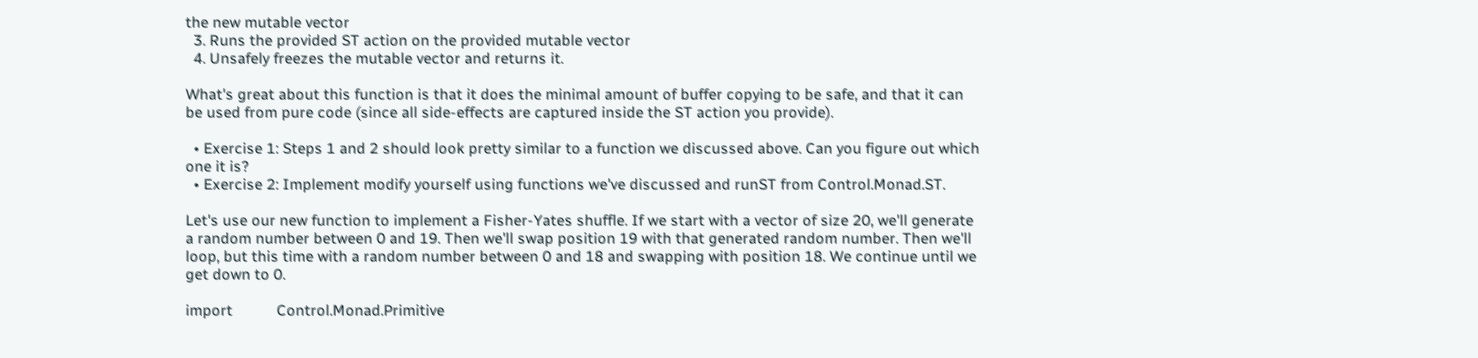the new mutable vector
  3. Runs the provided ST action on the provided mutable vector
  4. Unsafely freezes the mutable vector and returns it.

What's great about this function is that it does the minimal amount of buffer copying to be safe, and that it can be used from pure code (since all side-effects are captured inside the ST action you provide).

  • Exercise 1: Steps 1 and 2 should look pretty similar to a function we discussed above. Can you figure out which one it is?
  • Exercise 2: Implement modify yourself using functions we've discussed and runST from Control.Monad.ST.

Let's use our new function to implement a Fisher-Yates shuffle. If we start with a vector of size 20, we'll generate a random number between 0 and 19. Then we'll swap position 19 with that generated random number. Then we'll loop, but this time with a random number between 0 and 18 and swapping with position 18. We continue until we get down to 0.

import           Control.Monad.Primitive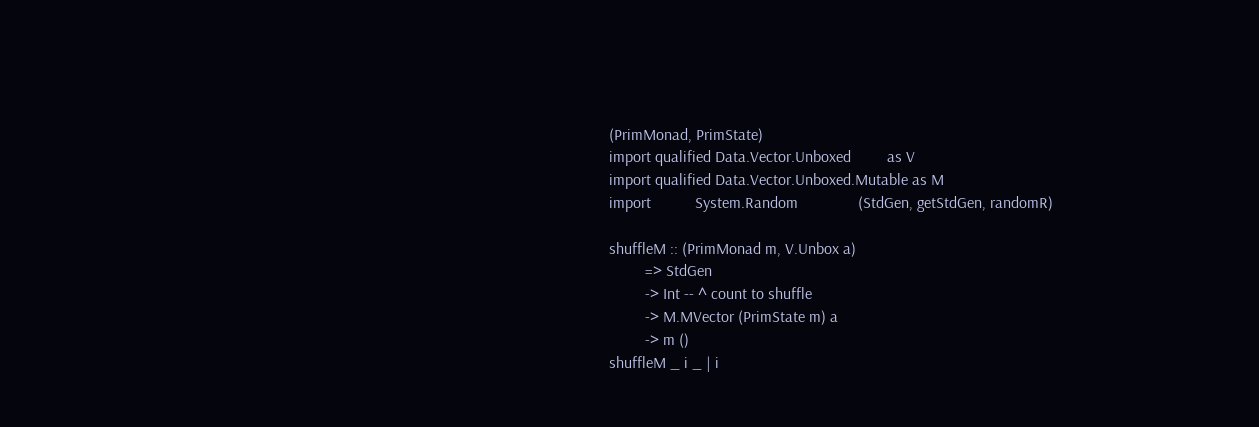(PrimMonad, PrimState)
import qualified Data.Vector.Unboxed         as V
import qualified Data.Vector.Unboxed.Mutable as M
import           System.Random               (StdGen, getStdGen, randomR)

shuffleM :: (PrimMonad m, V.Unbox a)
         => StdGen
         -> Int -- ^ count to shuffle
         -> M.MVector (PrimState m) a
         -> m ()
shuffleM _ i _ | i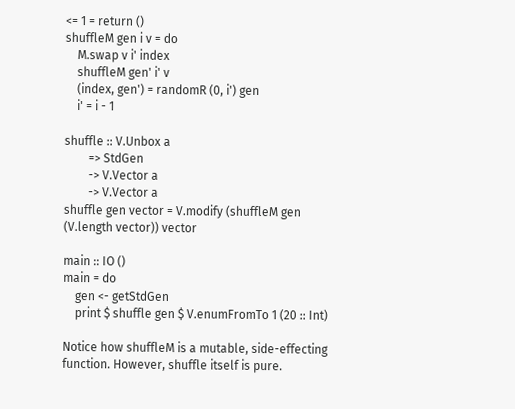<= 1 = return ()
shuffleM gen i v = do
    M.swap v i' index
    shuffleM gen' i' v
    (index, gen') = randomR (0, i') gen
    i' = i - 1

shuffle :: V.Unbox a
        => StdGen
        -> V.Vector a
        -> V.Vector a
shuffle gen vector = V.modify (shuffleM gen (V.length vector)) vector

main :: IO ()
main = do
    gen <- getStdGen
    print $ shuffle gen $ V.enumFromTo 1 (20 :: Int)

Notice how shuffleM is a mutable, side-effecting function. However, shuffle itself is pure.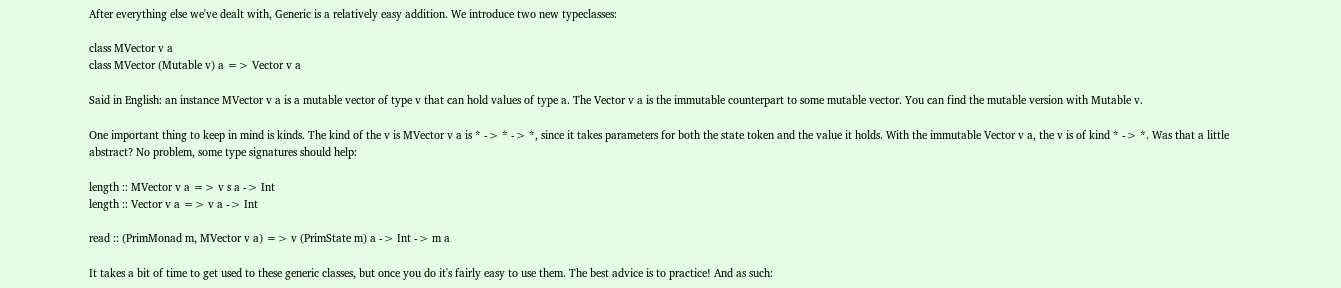After everything else we've dealt with, Generic is a relatively easy addition. We introduce two new typeclasses:

class MVector v a
class MVector (Mutable v) a => Vector v a

Said in English: an instance MVector v a is a mutable vector of type v that can hold values of type a. The Vector v a is the immutable counterpart to some mutable vector. You can find the mutable version with Mutable v.

One important thing to keep in mind is kinds. The kind of the v is MVector v a is * -> * -> *, since it takes parameters for both the state token and the value it holds. With the immutable Vector v a, the v is of kind * -> *. Was that a little abstract? No problem, some type signatures should help:

length :: MVector v a => v s a -> Int
length :: Vector v a => v a -> Int

read :: (PrimMonad m, MVector v a) => v (PrimState m) a -> Int -> m a

It takes a bit of time to get used to these generic classes, but once you do it's fairly easy to use them. The best advice is to practice! And as such: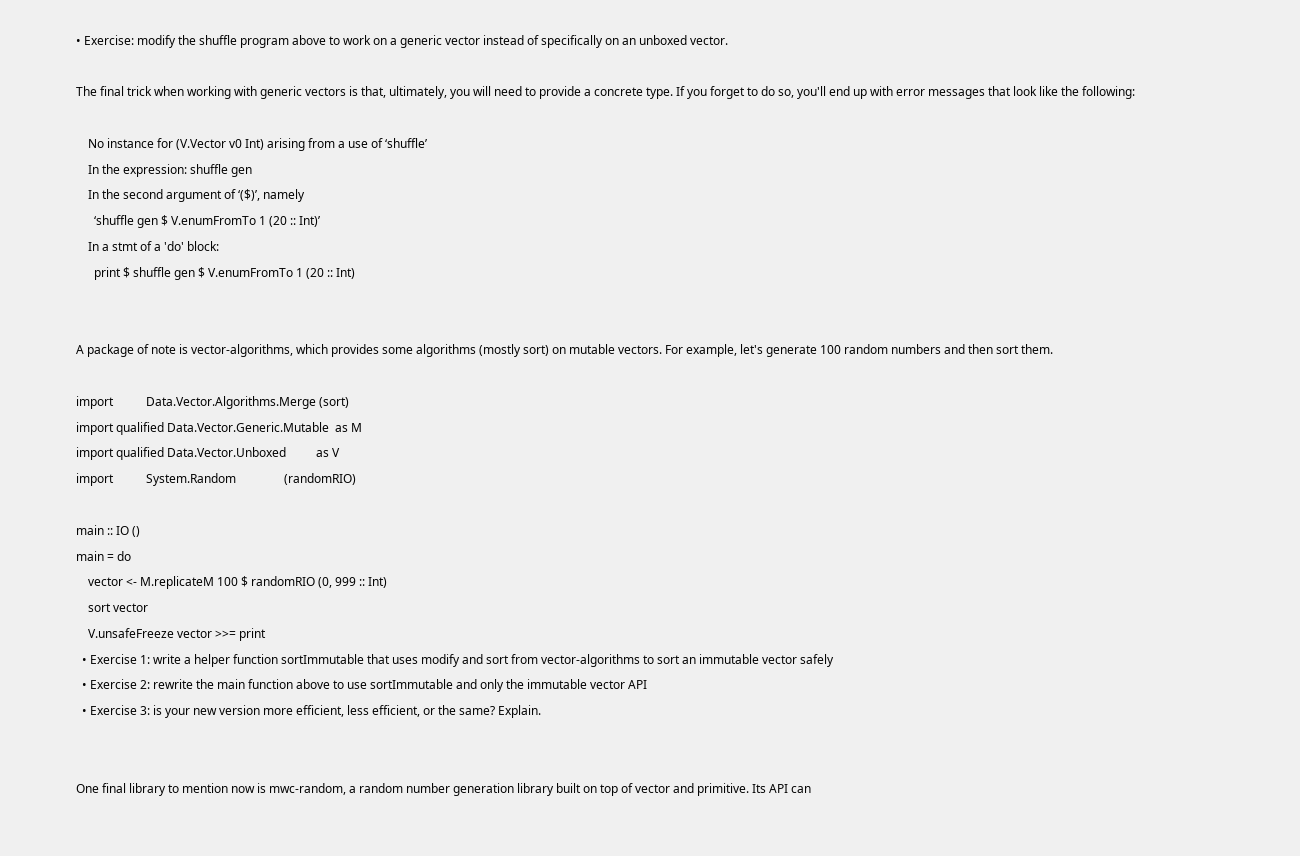• Exercise: modify the shuffle program above to work on a generic vector instead of specifically on an unboxed vector.

The final trick when working with generic vectors is that, ultimately, you will need to provide a concrete type. If you forget to do so, you'll end up with error messages that look like the following:

    No instance for (V.Vector v0 Int) arising from a use of ‘shuffle’
    In the expression: shuffle gen
    In the second argument of ‘($)’, namely
      ‘shuffle gen $ V.enumFromTo 1 (20 :: Int)’
    In a stmt of a 'do' block:
      print $ shuffle gen $ V.enumFromTo 1 (20 :: Int)


A package of note is vector-algorithms, which provides some algorithms (mostly sort) on mutable vectors. For example, let's generate 100 random numbers and then sort them.

import           Data.Vector.Algorithms.Merge (sort)
import qualified Data.Vector.Generic.Mutable  as M
import qualified Data.Vector.Unboxed          as V
import           System.Random                (randomRIO)

main :: IO ()
main = do
    vector <- M.replicateM 100 $ randomRIO (0, 999 :: Int)
    sort vector
    V.unsafeFreeze vector >>= print
  • Exercise 1: write a helper function sortImmutable that uses modify and sort from vector-algorithms to sort an immutable vector safely
  • Exercise 2: rewrite the main function above to use sortImmutable and only the immutable vector API
  • Exercise 3: is your new version more efficient, less efficient, or the same? Explain.


One final library to mention now is mwc-random, a random number generation library built on top of vector and primitive. Its API can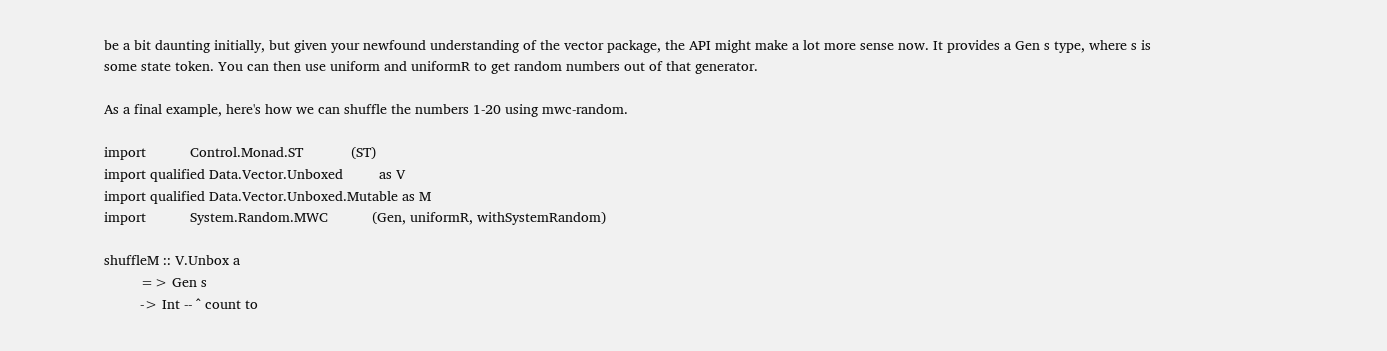be a bit daunting initially, but given your newfound understanding of the vector package, the API might make a lot more sense now. It provides a Gen s type, where s is some state token. You can then use uniform and uniformR to get random numbers out of that generator.

As a final example, here's how we can shuffle the numbers 1-20 using mwc-random.

import           Control.Monad.ST            (ST)
import qualified Data.Vector.Unboxed         as V
import qualified Data.Vector.Unboxed.Mutable as M
import           System.Random.MWC           (Gen, uniformR, withSystemRandom)

shuffleM :: V.Unbox a
         => Gen s
         -> Int -- ^ count to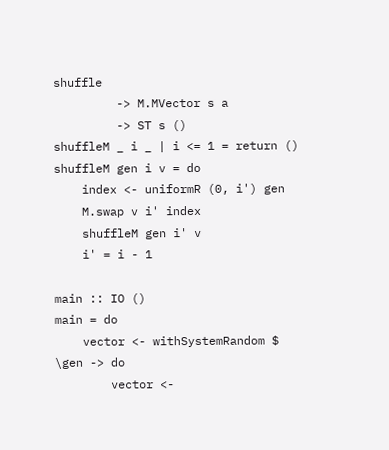shuffle
         -> M.MVector s a
         -> ST s ()
shuffleM _ i _ | i <= 1 = return ()
shuffleM gen i v = do
    index <- uniformR (0, i') gen
    M.swap v i' index
    shuffleM gen i' v
    i' = i - 1

main :: IO ()
main = do
    vector <- withSystemRandom $ \gen -> do
        vector <-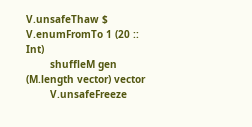V.unsafeThaw $ V.enumFromTo 1 (20 :: Int)
        shuffleM gen (M.length vector) vector
        V.unsafeFreeze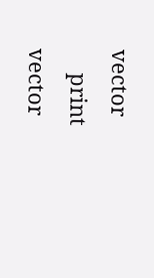vector
    print vector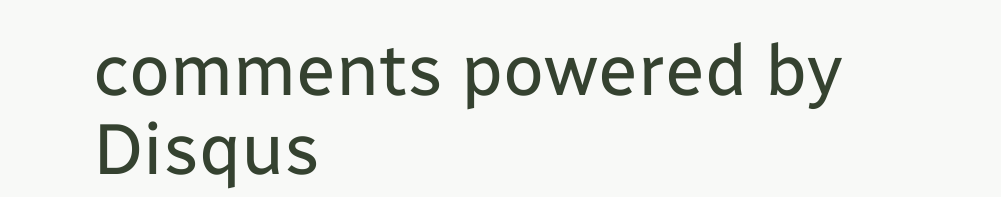comments powered by Disqus